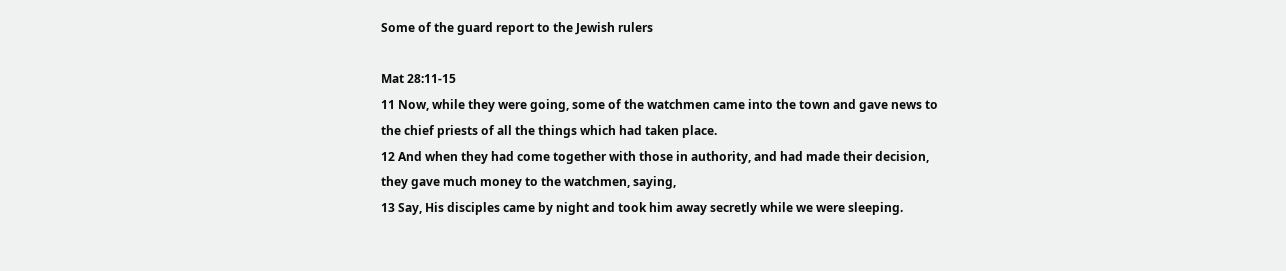Some of the guard report to the Jewish rulers

Mat 28:11-15
11 Now, while they were going, some of the watchmen came into the town and gave news to the chief priests of all the things which had taken place.
12 And when they had come together with those in authority, and had made their decision, they gave much money to the watchmen, saying,
13 Say, His disciples came by night and took him away secretly while we were sleeping.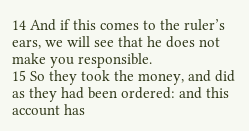14 And if this comes to the ruler’s ears, we will see that he does not make you responsible.
15 So they took the money, and did as they had been ordered: and this account has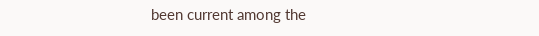been current among the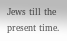Jews till the present time.